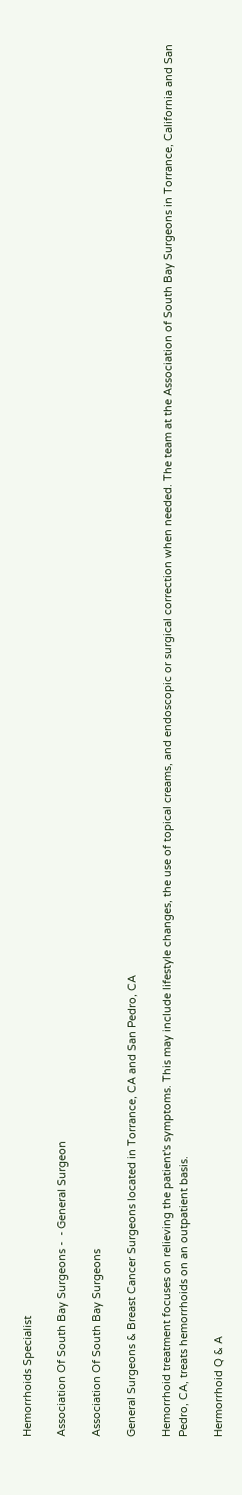Hemorrhoids Specialist

Association Of South Bay Surgeons -  - General Surgeon

Association Of South Bay Surgeons

General Surgeons & Breast Cancer Surgeons located in Torrance, CA and San Pedro, CA

Hemorrhoid treatment focuses on relieving the patient's symptoms. This may include lifestyle changes, the use of topical creams, and endoscopic or surgical correction when needed. The team at the Association of South Bay Surgeons in Torrance, California and San Pedro, CA, treats hemorrhoids on an outpatient basis.

Hermorrhoid Q & A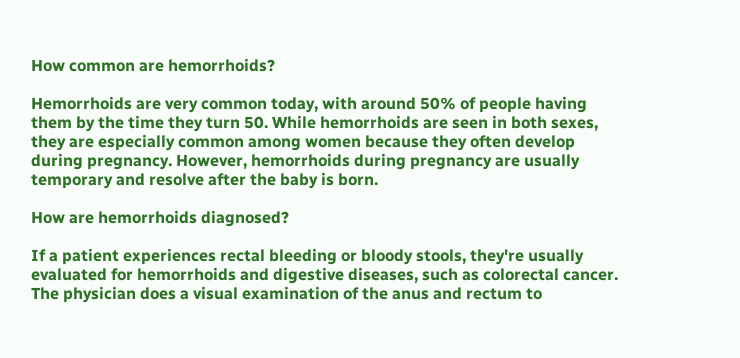How common are hemorrhoids?

Hemorrhoids are very common today, with around 50% of people having them by the time they turn 50. While hemorrhoids are seen in both sexes, they are especially common among women because they often develop during pregnancy. However, hemorrhoids during pregnancy are usually temporary and resolve after the baby is born.

How are hemorrhoids diagnosed?

If a patient experiences rectal bleeding or bloody stools, they're usually evaluated for hemorrhoids and digestive diseases, such as colorectal cancer. The physician does a visual examination of the anus and rectum to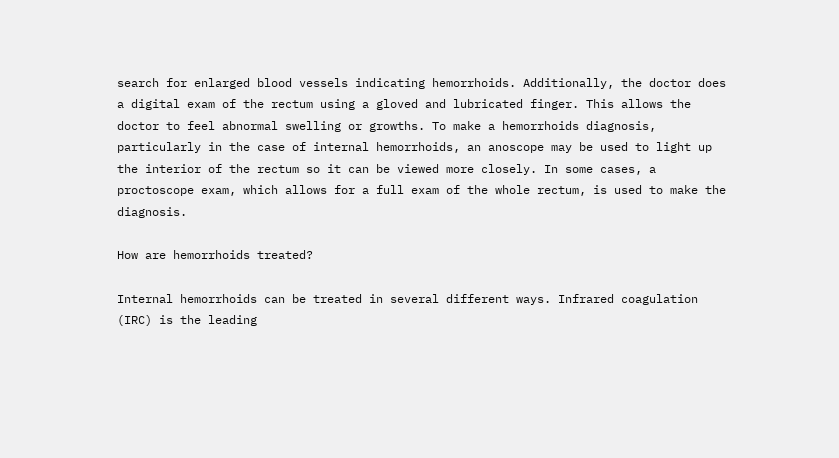search for enlarged blood vessels indicating hemorrhoids. Additionally, the doctor does a digital exam of the rectum using a gloved and lubricated finger. This allows the doctor to feel abnormal swelling or growths. To make a hemorrhoids diagnosis, particularly in the case of internal hemorrhoids, an anoscope may be used to light up the interior of the rectum so it can be viewed more closely. In some cases, a proctoscope exam, which allows for a full exam of the whole rectum, is used to make the diagnosis.

How are hemorrhoids treated?

Internal hemorrhoids can be treated in several different ways. Infrared coagulation (IRC) is the leading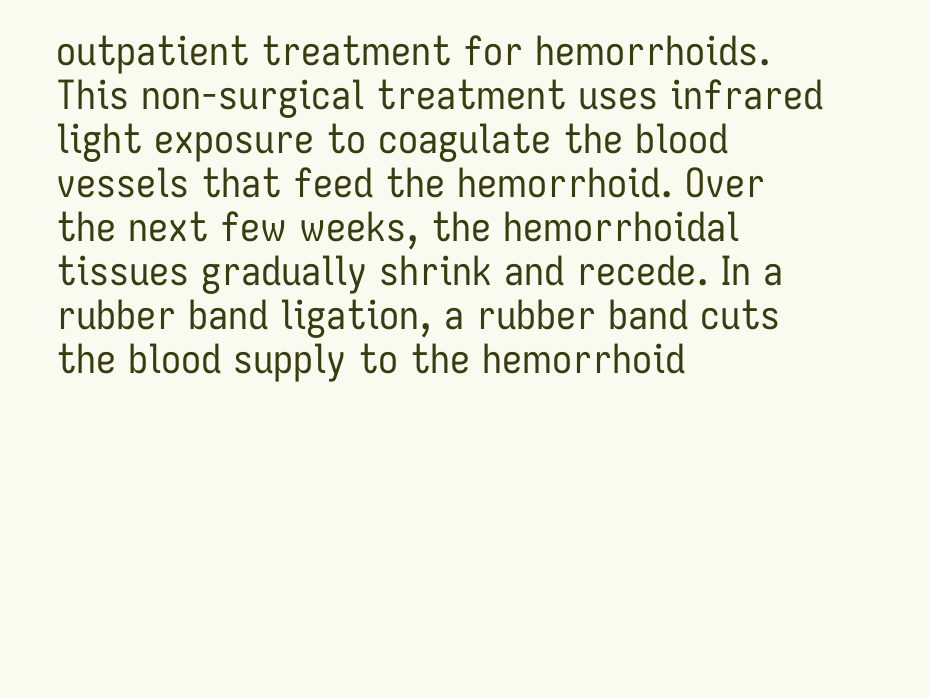outpatient treatment for hemorrhoids. This non-surgical treatment uses infrared light exposure to coagulate the blood vessels that feed the hemorrhoid. Over the next few weeks, the hemorrhoidal tissues gradually shrink and recede. In a rubber band ligation, a rubber band cuts the blood supply to the hemorrhoid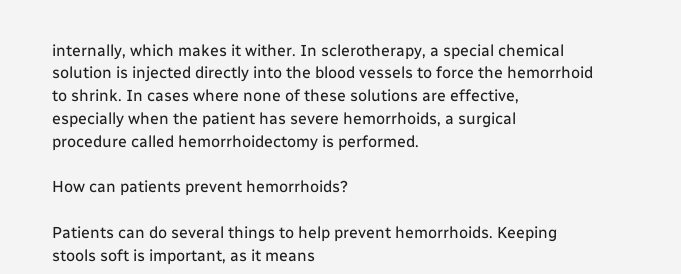internally, which makes it wither. In sclerotherapy, a special chemical solution is injected directly into the blood vessels to force the hemorrhoid to shrink. In cases where none of these solutions are effective, especially when the patient has severe hemorrhoids, a surgical procedure called hemorrhoidectomy is performed.

How can patients prevent hemorrhoids?

Patients can do several things to help prevent hemorrhoids. Keeping stools soft is important, as it means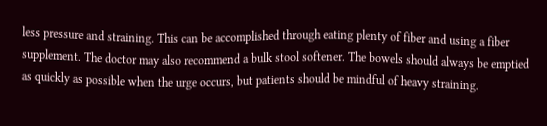less pressure and straining. This can be accomplished through eating plenty of fiber and using a fiber supplement. The doctor may also recommend a bulk stool softener. The bowels should always be emptied as quickly as possible when the urge occurs, but patients should be mindful of heavy straining.